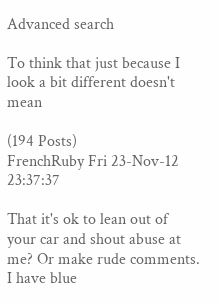Advanced search

To think that just because I look a bit different doesn't mean

(194 Posts)
FrenchRuby Fri 23-Nov-12 23:37:37

That it's ok to lean out of your car and shout abuse at me? Or make rude comments.
I have blue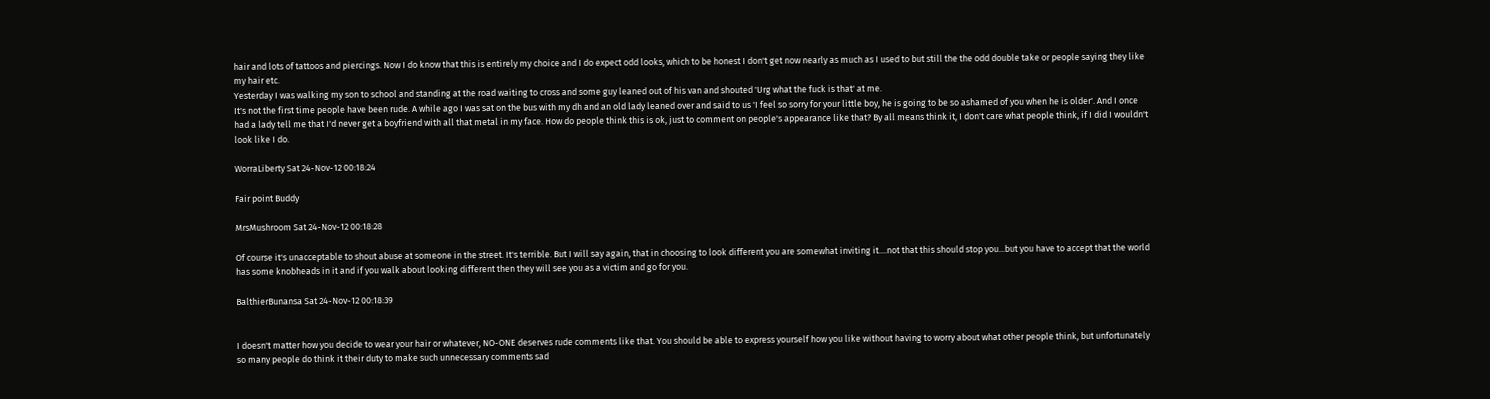hair and lots of tattoos and piercings. Now I do know that this is entirely my choice and I do expect odd looks, which to be honest I don't get now nearly as much as I used to but still the the odd double take or people saying they like my hair etc.
Yesterday I was walking my son to school and standing at the road waiting to cross and some guy leaned out of his van and shouted 'Urg what the fuck is that' at me.
It's not the first time people have been rude. A while ago I was sat on the bus with my dh and an old lady leaned over and said to us 'I feel so sorry for your little boy, he is going to be so ashamed of you when he is older'. And I once had a lady tell me that I'd never get a boyfriend with all that metal in my face. How do people think this is ok, just to comment on people's appearance like that? By all means think it, I don't care what people think, if I did I wouldn't look like I do.

WorraLiberty Sat 24-Nov-12 00:18:24

Fair point Buddy

MrsMushroom Sat 24-Nov-12 00:18:28

Of course it's unacceptable to shout abuse at someone in the street. It's terrible. But I will say again, that in choosing to look different you are somewhat inviting it....not that this should stop you...but you have to accept that the world has some knobheads in it and if you walk about looking different then they will see you as a victim and go for you.

BalthierBunansa Sat 24-Nov-12 00:18:39


I doesn't matter how you decide to wear your hair or whatever, NO-ONE deserves rude comments like that. You should be able to express yourself how you like without having to worry about what other people think, but unfortunately so many people do think it their duty to make such unnecessary comments sad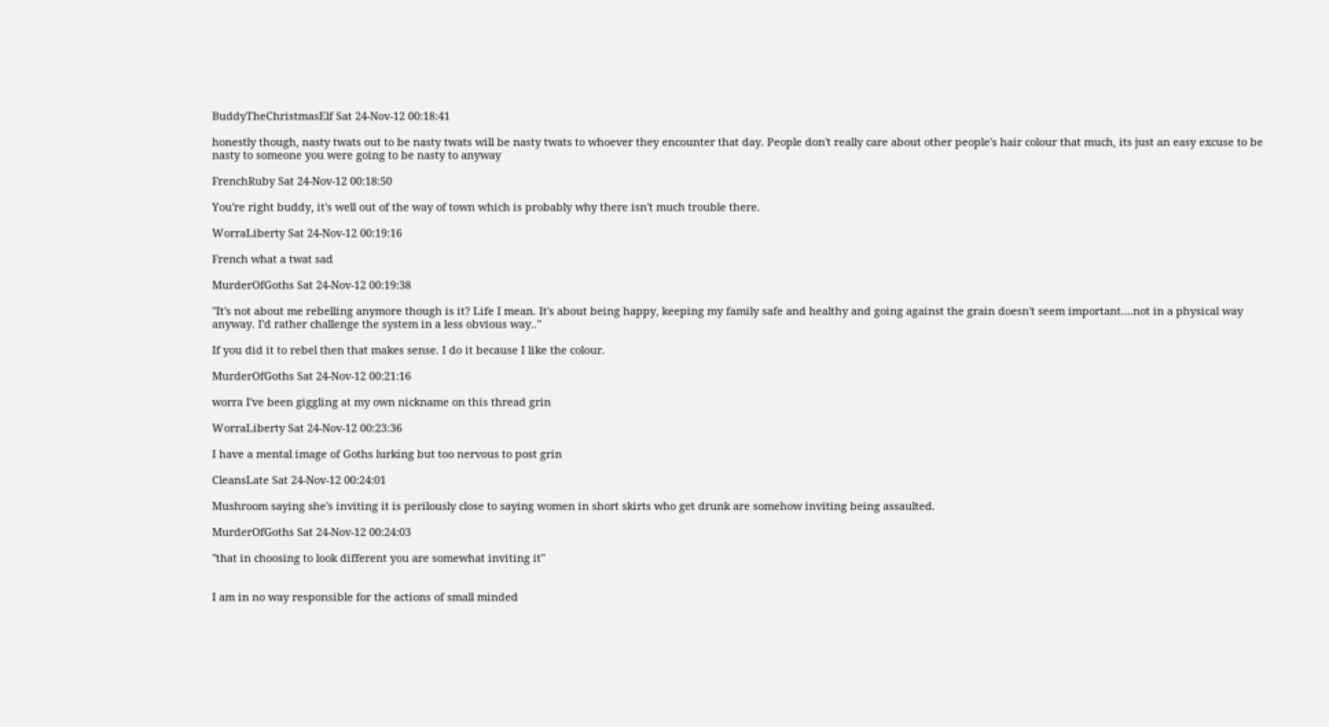BuddyTheChristmasElf Sat 24-Nov-12 00:18:41

honestly though, nasty twats out to be nasty twats will be nasty twats to whoever they encounter that day. People don't really care about other people's hair colour that much, its just an easy excuse to be nasty to someone you were going to be nasty to anyway

FrenchRuby Sat 24-Nov-12 00:18:50

You're right buddy, it's well out of the way of town which is probably why there isn't much trouble there.

WorraLiberty Sat 24-Nov-12 00:19:16

French what a twat sad

MurderOfGoths Sat 24-Nov-12 00:19:38

"It's not about me rebelling anymore though is it? Life I mean. It's about being happy, keeping my family safe and healthy and going against the grain doesn't seem important....not in a physical way anyway. I'd rather challenge the system in a less obvious way.."

If you did it to rebel then that makes sense. I do it because I like the colour.

MurderOfGoths Sat 24-Nov-12 00:21:16

worra I've been giggling at my own nickname on this thread grin

WorraLiberty Sat 24-Nov-12 00:23:36

I have a mental image of Goths lurking but too nervous to post grin

CleansLate Sat 24-Nov-12 00:24:01

Mushroom saying she's inviting it is perilously close to saying women in short skirts who get drunk are somehow inviting being assaulted.

MurderOfGoths Sat 24-Nov-12 00:24:03

"that in choosing to look different you are somewhat inviting it"


I am in no way responsible for the actions of small minded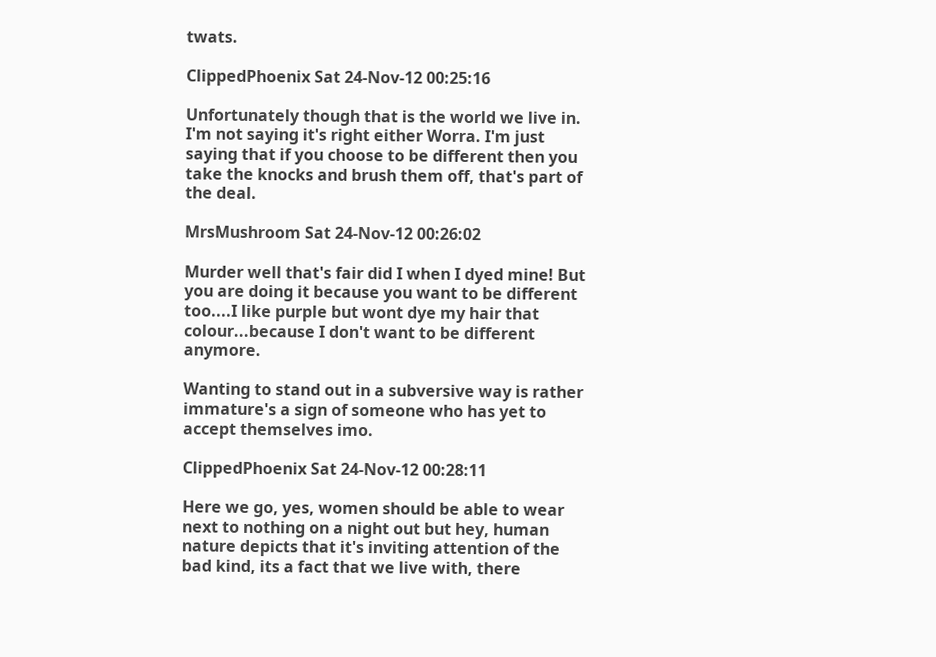twats.

ClippedPhoenix Sat 24-Nov-12 00:25:16

Unfortunately though that is the world we live in. I'm not saying it's right either Worra. I'm just saying that if you choose to be different then you take the knocks and brush them off, that's part of the deal.

MrsMushroom Sat 24-Nov-12 00:26:02

Murder well that's fair did I when I dyed mine! But you are doing it because you want to be different too....I like purple but wont dye my hair that colour...because I don't want to be different anymore.

Wanting to stand out in a subversive way is rather immature's a sign of someone who has yet to accept themselves imo.

ClippedPhoenix Sat 24-Nov-12 00:28:11

Here we go, yes, women should be able to wear next to nothing on a night out but hey, human nature depicts that it's inviting attention of the bad kind, its a fact that we live with, there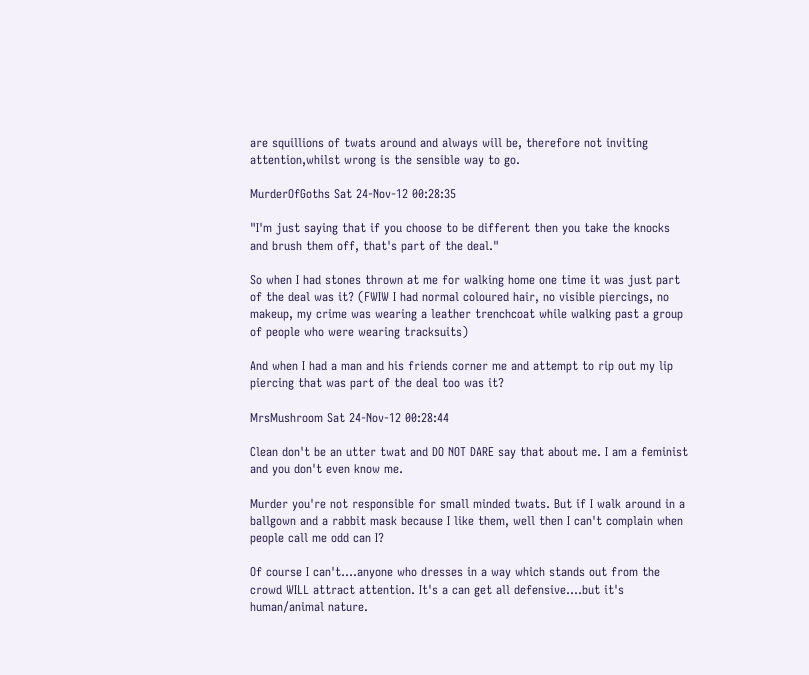are squillions of twats around and always will be, therefore not inviting attention,whilst wrong is the sensible way to go.

MurderOfGoths Sat 24-Nov-12 00:28:35

"I'm just saying that if you choose to be different then you take the knocks and brush them off, that's part of the deal."

So when I had stones thrown at me for walking home one time it was just part of the deal was it? (FWIW I had normal coloured hair, no visible piercings, no makeup, my crime was wearing a leather trenchcoat while walking past a group of people who were wearing tracksuits)

And when I had a man and his friends corner me and attempt to rip out my lip piercing that was part of the deal too was it?

MrsMushroom Sat 24-Nov-12 00:28:44

Clean don't be an utter twat and DO NOT DARE say that about me. I am a feminist and you don't even know me.

Murder you're not responsible for small minded twats. But if I walk around in a ballgown and a rabbit mask because I like them, well then I can't complain when people call me odd can I?

Of course I can't....anyone who dresses in a way which stands out from the crowd WILL attract attention. It's a can get all defensive....but it's human/animal nature.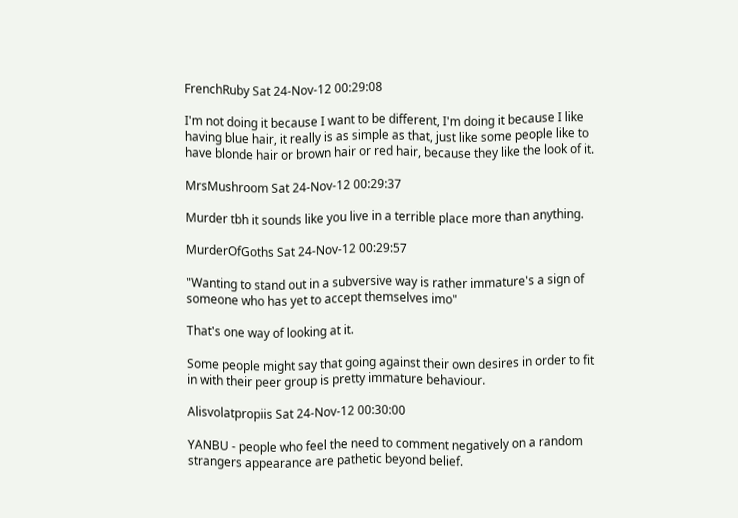FrenchRuby Sat 24-Nov-12 00:29:08

I'm not doing it because I want to be different, I'm doing it because I like having blue hair, it really is as simple as that, just like some people like to have blonde hair or brown hair or red hair, because they like the look of it.

MrsMushroom Sat 24-Nov-12 00:29:37

Murder tbh it sounds like you live in a terrible place more than anything.

MurderOfGoths Sat 24-Nov-12 00:29:57

"Wanting to stand out in a subversive way is rather immature's a sign of someone who has yet to accept themselves imo"

That's one way of looking at it.

Some people might say that going against their own desires in order to fit in with their peer group is pretty immature behaviour.

Alisvolatpropiis Sat 24-Nov-12 00:30:00

YANBU - people who feel the need to comment negatively on a random strangers appearance are pathetic beyond belief.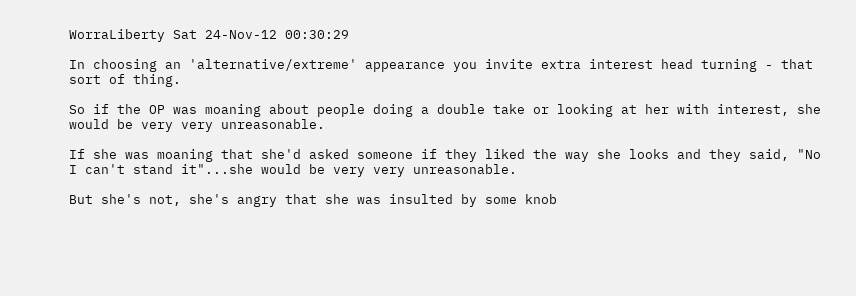WorraLiberty Sat 24-Nov-12 00:30:29

In choosing an 'alternative/extreme' appearance you invite extra interest head turning - that sort of thing.

So if the OP was moaning about people doing a double take or looking at her with interest, she would be very very unreasonable.

If she was moaning that she'd asked someone if they liked the way she looks and they said, "No I can't stand it"...she would be very very unreasonable.

But she's not, she's angry that she was insulted by some knob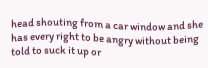head shouting from a car window and she has every right to be angry without being told to suck it up or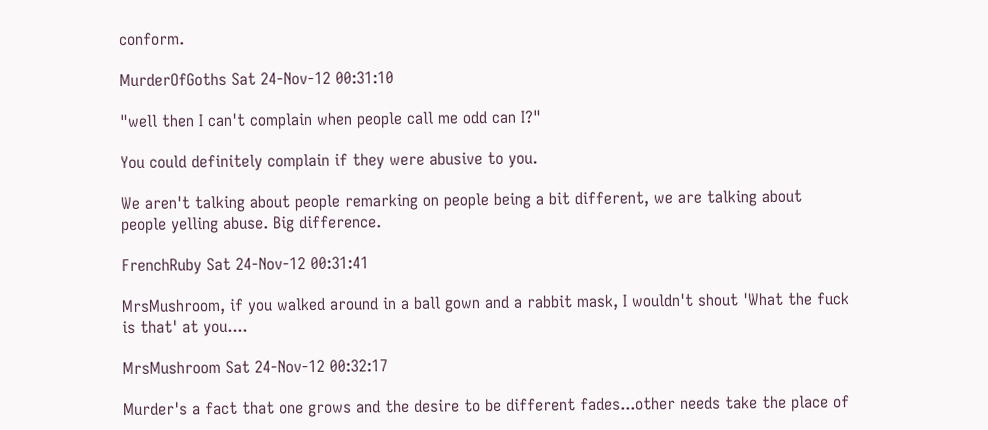conform.

MurderOfGoths Sat 24-Nov-12 00:31:10

"well then I can't complain when people call me odd can I?"

You could definitely complain if they were abusive to you.

We aren't talking about people remarking on people being a bit different, we are talking about people yelling abuse. Big difference.

FrenchRuby Sat 24-Nov-12 00:31:41

MrsMushroom, if you walked around in a ball gown and a rabbit mask, I wouldn't shout 'What the fuck is that' at you....

MrsMushroom Sat 24-Nov-12 00:32:17

Murder's a fact that one grows and the desire to be different fades...other needs take the place of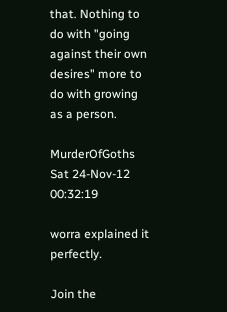that. Nothing to do with "going against their own desires" more to do with growing as a person.

MurderOfGoths Sat 24-Nov-12 00:32:19

worra explained it perfectly.

Join the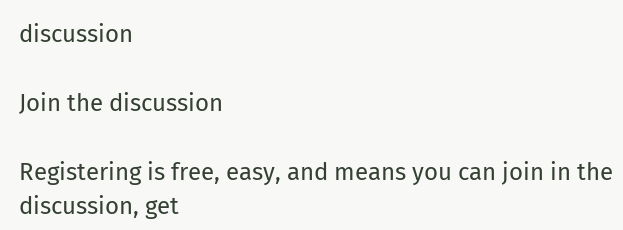discussion

Join the discussion

Registering is free, easy, and means you can join in the discussion, get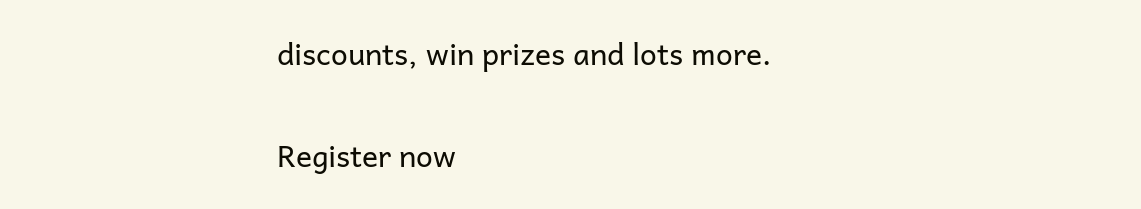discounts, win prizes and lots more.

Register now